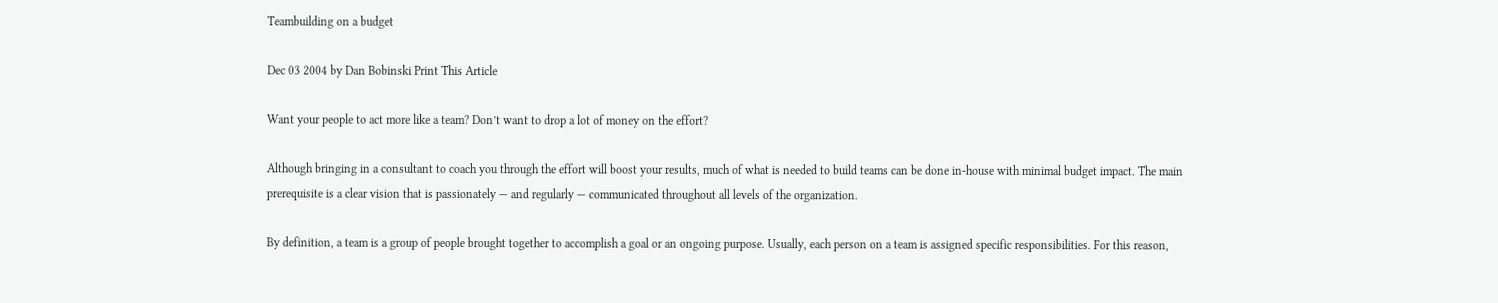Teambuilding on a budget

Dec 03 2004 by Dan Bobinski Print This Article

Want your people to act more like a team? Don’t want to drop a lot of money on the effort?

Although bringing in a consultant to coach you through the effort will boost your results, much of what is needed to build teams can be done in-house with minimal budget impact. The main prerequisite is a clear vision that is passionately — and regularly — communicated throughout all levels of the organization.

By definition, a team is a group of people brought together to accomplish a goal or an ongoing purpose. Usually, each person on a team is assigned specific responsibilities. For this reason,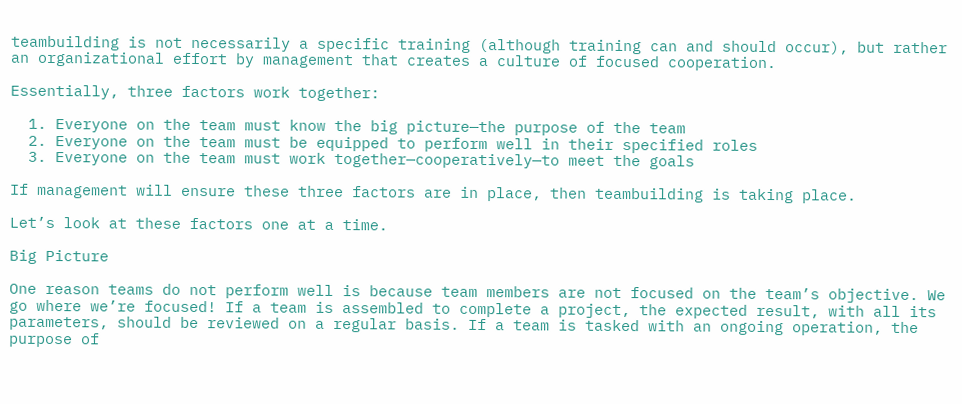teambuilding is not necessarily a specific training (although training can and should occur), but rather an organizational effort by management that creates a culture of focused cooperation.

Essentially, three factors work together:

  1. Everyone on the team must know the big picture—the purpose of the team
  2. Everyone on the team must be equipped to perform well in their specified roles
  3. Everyone on the team must work together—cooperatively—to meet the goals

If management will ensure these three factors are in place, then teambuilding is taking place.

Let’s look at these factors one at a time.

Big Picture

One reason teams do not perform well is because team members are not focused on the team’s objective. We go where we’re focused! If a team is assembled to complete a project, the expected result, with all its parameters, should be reviewed on a regular basis. If a team is tasked with an ongoing operation, the purpose of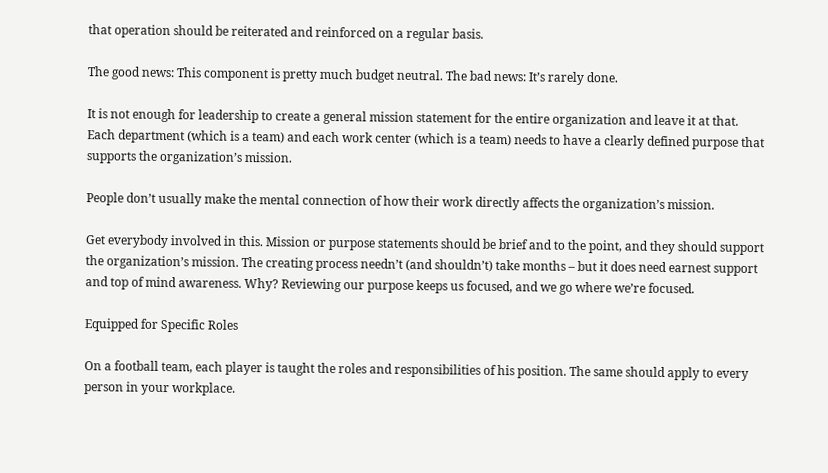that operation should be reiterated and reinforced on a regular basis.

The good news: This component is pretty much budget neutral. The bad news: It’s rarely done.

It is not enough for leadership to create a general mission statement for the entire organization and leave it at that. Each department (which is a team) and each work center (which is a team) needs to have a clearly defined purpose that supports the organization’s mission.

People don’t usually make the mental connection of how their work directly affects the organization’s mission.

Get everybody involved in this. Mission or purpose statements should be brief and to the point, and they should support the organization’s mission. The creating process needn’t (and shouldn’t) take months – but it does need earnest support and top of mind awareness. Why? Reviewing our purpose keeps us focused, and we go where we’re focused.

Equipped for Specific Roles

On a football team, each player is taught the roles and responsibilities of his position. The same should apply to every person in your workplace.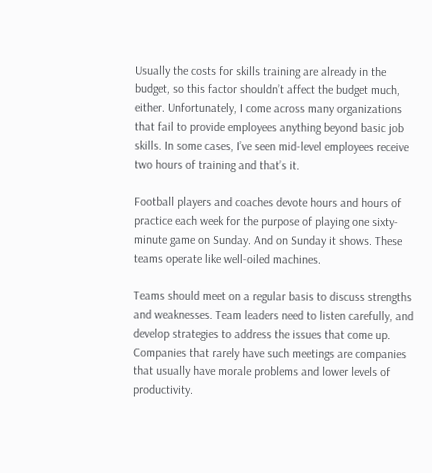Usually the costs for skills training are already in the budget, so this factor shouldn’t affect the budget much, either. Unfortunately, I come across many organizations that fail to provide employees anything beyond basic job skills. In some cases, I’ve seen mid-level employees receive two hours of training and that’s it.

Football players and coaches devote hours and hours of practice each week for the purpose of playing one sixty-minute game on Sunday. And on Sunday it shows. These teams operate like well-oiled machines.

Teams should meet on a regular basis to discuss strengths and weaknesses. Team leaders need to listen carefully, and develop strategies to address the issues that come up. Companies that rarely have such meetings are companies that usually have morale problems and lower levels of productivity.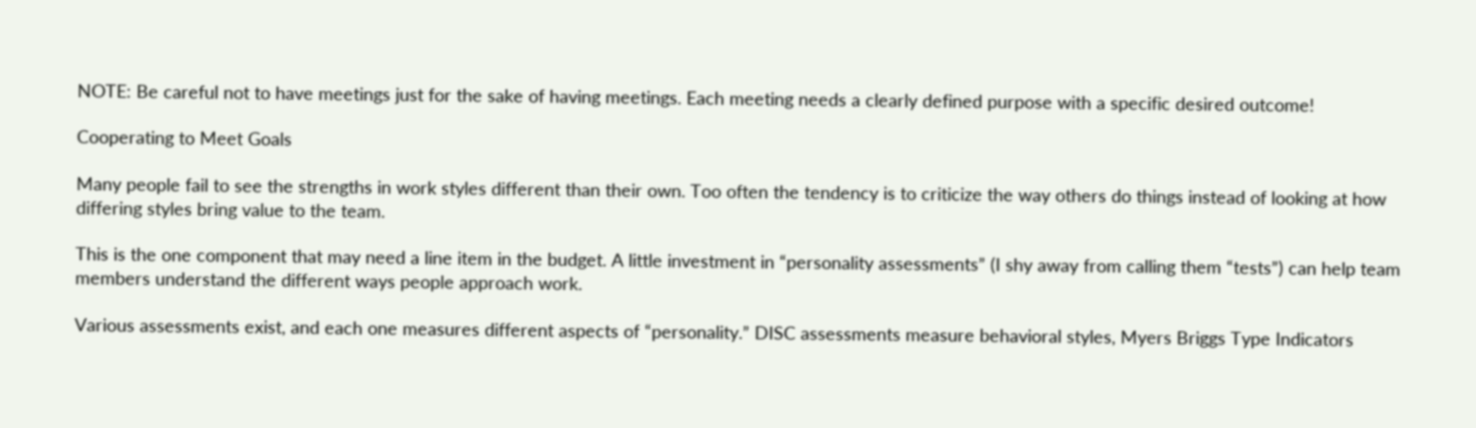NOTE: Be careful not to have meetings just for the sake of having meetings. Each meeting needs a clearly defined purpose with a specific desired outcome!

Cooperating to Meet Goals

Many people fail to see the strengths in work styles different than their own. Too often the tendency is to criticize the way others do things instead of looking at how differing styles bring value to the team.

This is the one component that may need a line item in the budget. A little investment in “personality assessments” (I shy away from calling them “tests”) can help team members understand the different ways people approach work.

Various assessments exist, and each one measures different aspects of “personality.” DISC assessments measure behavioral styles, Myers Briggs Type Indicators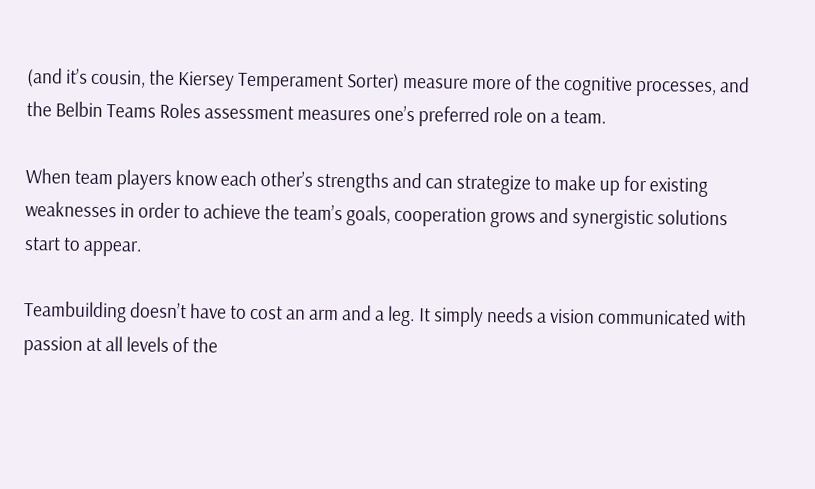(and it’s cousin, the Kiersey Temperament Sorter) measure more of the cognitive processes, and the Belbin Teams Roles assessment measures one’s preferred role on a team.

When team players know each other’s strengths and can strategize to make up for existing weaknesses in order to achieve the team’s goals, cooperation grows and synergistic solutions start to appear.

Teambuilding doesn’t have to cost an arm and a leg. It simply needs a vision communicated with passion at all levels of the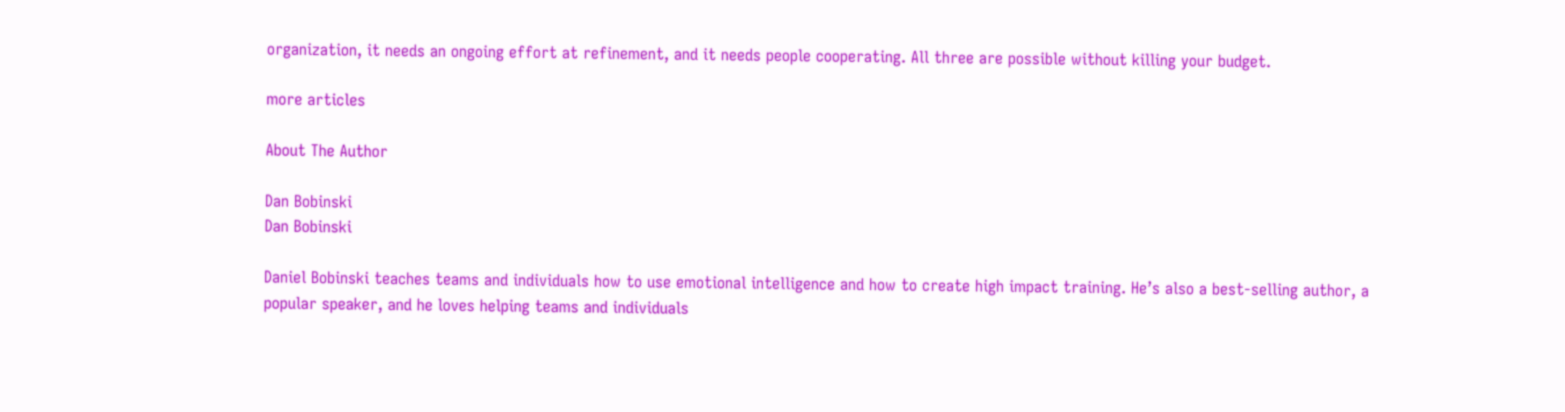organization, it needs an ongoing effort at refinement, and it needs people cooperating. All three are possible without killing your budget.

more articles

About The Author

Dan Bobinski
Dan Bobinski

Daniel Bobinski teaches teams and individuals how to use emotional intelligence and how to create high impact training. He’s also a best-selling author, a popular speaker, and he loves helping teams and individuals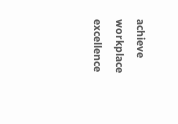achieve workplace excellence